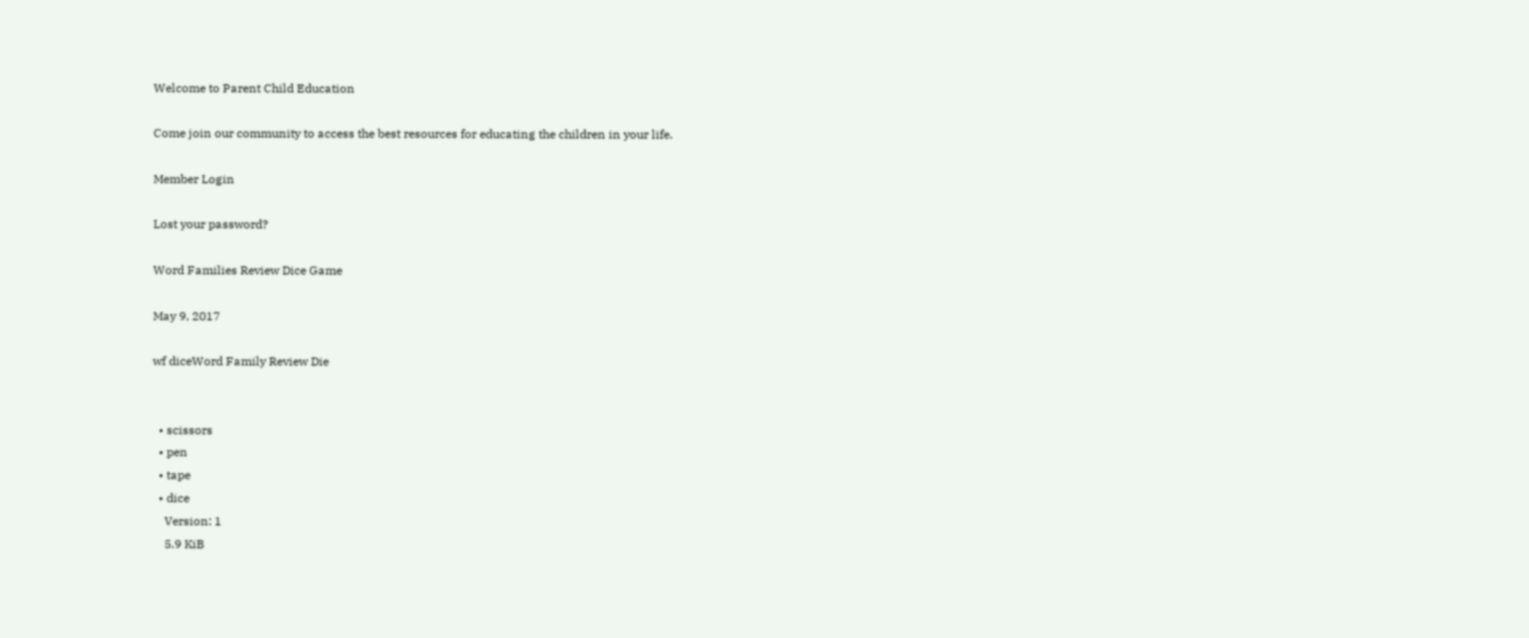Welcome to Parent Child Education

Come join our community to access the best resources for educating the children in your life.

Member Login

Lost your password?

Word Families Review Dice Game

May 9, 2017

wf diceWord Family Review Die


  • scissors
  • pen
  • tape
  • dice
    Version: 1
    5.9 KiB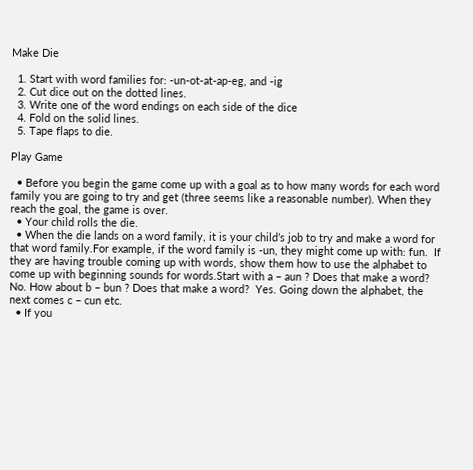Make Die

  1. Start with word families for: -un-ot-at-ap-eg, and -ig
  2. Cut dice out on the dotted lines.
  3. Write one of the word endings on each side of the dice
  4. Fold on the solid lines.
  5. Tape flaps to die.

Play Game

  • Before you begin the game come up with a goal as to how many words for each word family you are going to try and get (three seems like a reasonable number). When they reach the goal, the game is over.
  • Your child rolls the die.
  • When the die lands on a word family, it is your child’s job to try and make a word for that word family.For example, if the word family is -un, they might come up with: fun.  If they are having trouble coming up with words, show them how to use the alphabet to come up with beginning sounds for words.Start with a – aun ? Does that make a word? No. How about b – bun ? Does that make a word?  Yes. Going down the alphabet, the next comes c – cun etc.
  • If you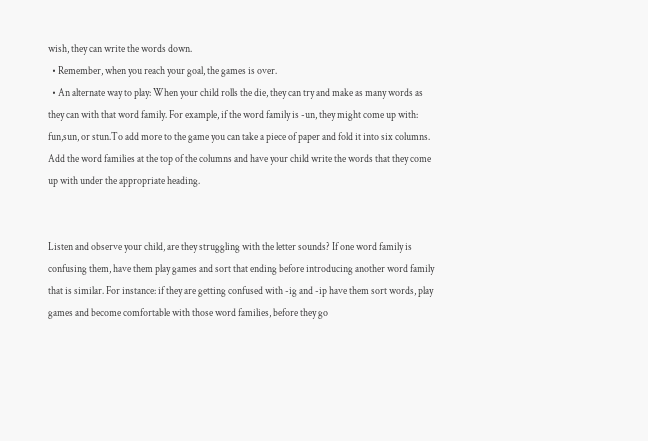wish, they can write the words down.
  • Remember, when you reach your goal, the games is over.
  • An alternate way to play: When your child rolls the die, they can try and make as many words as they can with that word family. For example, if the word family is -un, they might come up with: fun,sun, or stun.To add more to the game you can take a piece of paper and fold it into six columns. Add the word families at the top of the columns and have your child write the words that they come up with under the appropriate heading.


Listen and observe your child, are they struggling with the letter sounds? If one word family is confusing them, have them play games and sort that ending before introducing another word family that is similar. For instance: if they are getting confused with -ig and -ip have them sort words, play games and become comfortable with those word families, before they go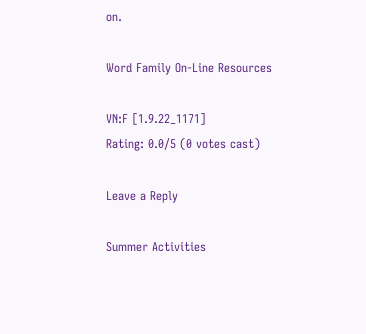on.

Word Family On-Line Resources

VN:F [1.9.22_1171]
Rating: 0.0/5 (0 votes cast)

Leave a Reply

Summer Activities